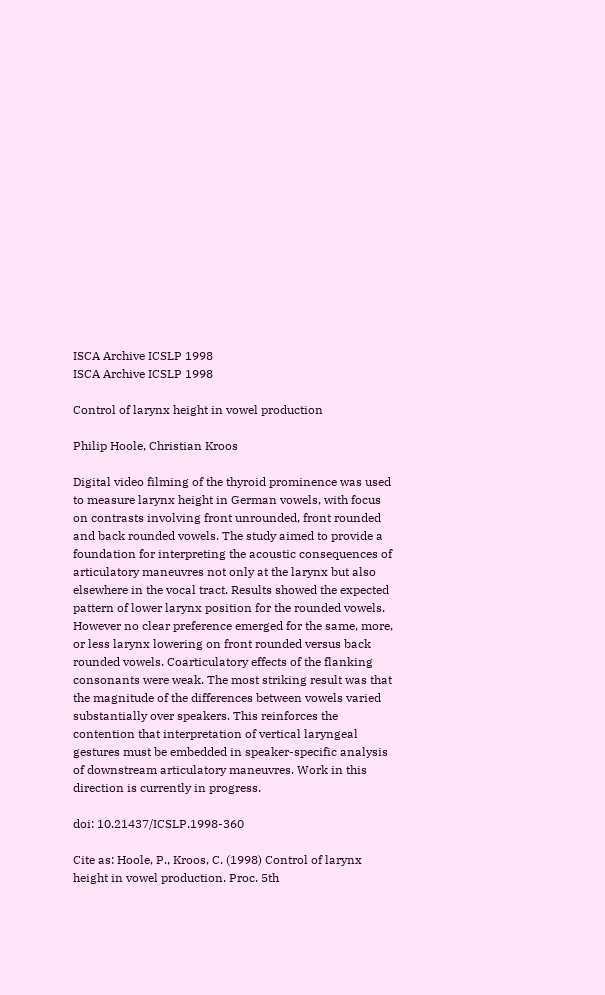ISCA Archive ICSLP 1998
ISCA Archive ICSLP 1998

Control of larynx height in vowel production

Philip Hoole, Christian Kroos

Digital video filming of the thyroid prominence was used to measure larynx height in German vowels, with focus on contrasts involving front unrounded, front rounded and back rounded vowels. The study aimed to provide a foundation for interpreting the acoustic consequences of articulatory maneuvres not only at the larynx but also elsewhere in the vocal tract. Results showed the expected pattern of lower larynx position for the rounded vowels. However no clear preference emerged for the same, more, or less larynx lowering on front rounded versus back rounded vowels. Coarticulatory effects of the flanking consonants were weak. The most striking result was that the magnitude of the differences between vowels varied substantially over speakers. This reinforces the contention that interpretation of vertical laryngeal gestures must be embedded in speaker-specific analysis of downstream articulatory maneuvres. Work in this direction is currently in progress.

doi: 10.21437/ICSLP.1998-360

Cite as: Hoole, P., Kroos, C. (1998) Control of larynx height in vowel production. Proc. 5th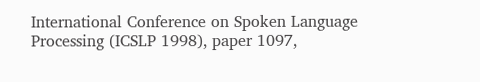International Conference on Spoken Language Processing (ICSLP 1998), paper 1097,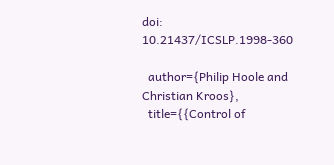doi: 10.21437/ICSLP.1998-360

  author={Philip Hoole and Christian Kroos},
  title={{Control of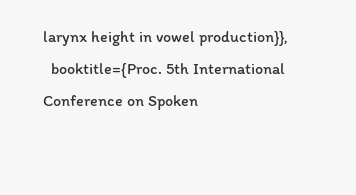larynx height in vowel production}},
  booktitle={Proc. 5th International Conference on Spoken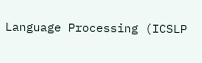Language Processing (ICSLP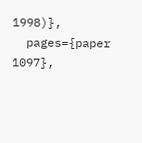1998)},
  pages={paper 1097},